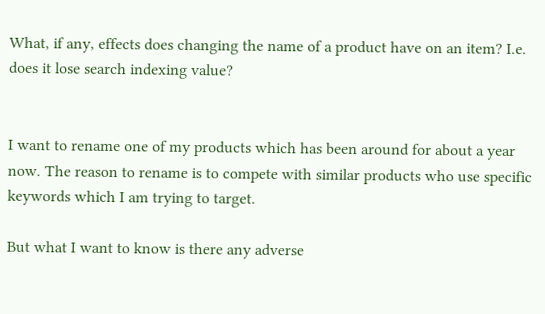What, if any, effects does changing the name of a product have on an item? I.e. does it lose search indexing value?


I want to rename one of my products which has been around for about a year now. The reason to rename is to compete with similar products who use specific keywords which I am trying to target.

But what I want to know is there any adverse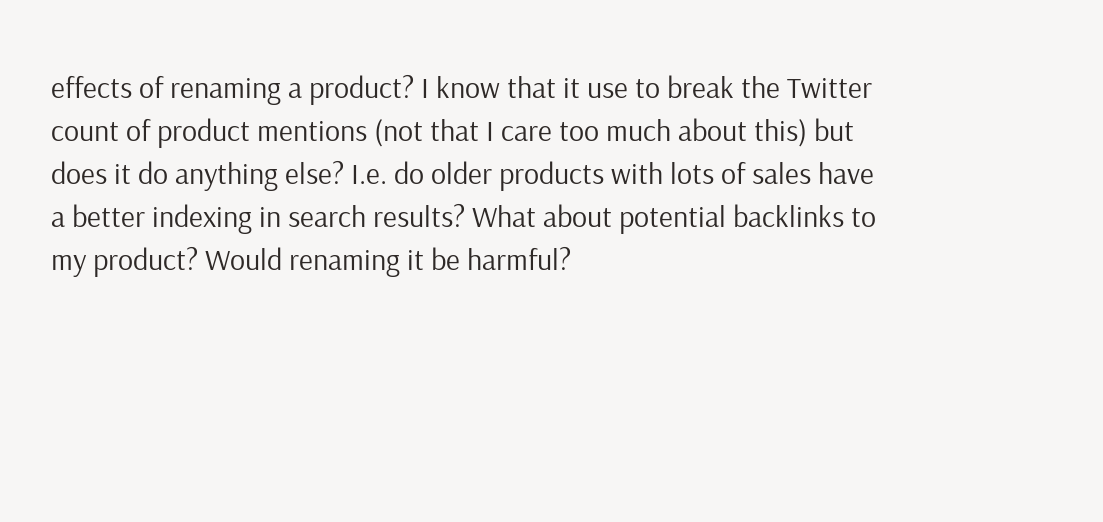effects of renaming a product? I know that it use to break the Twitter count of product mentions (not that I care too much about this) but does it do anything else? I.e. do older products with lots of sales have a better indexing in search results? What about potential backlinks to my product? Would renaming it be harmful?